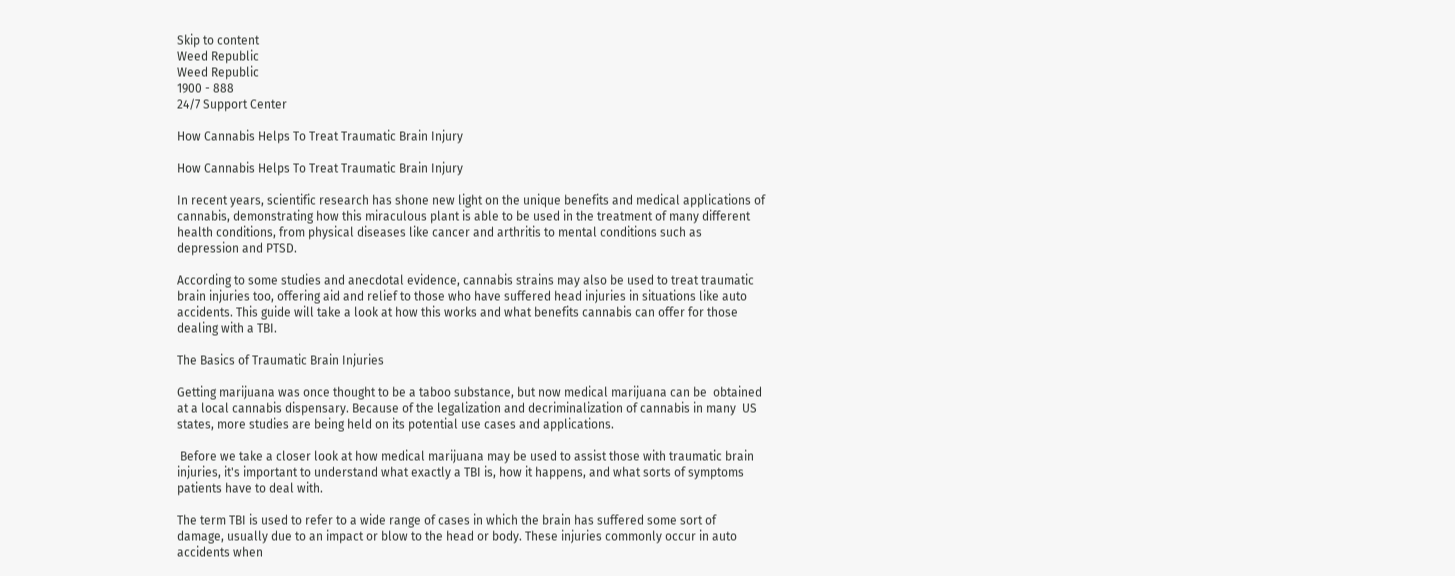Skip to content
Weed Republic
Weed Republic
1900 - 888
24/7 Support Center

How Cannabis Helps To Treat Traumatic Brain Injury

How Cannabis Helps To Treat Traumatic Brain Injury

In recent years, scientific research has shone new light on the unique benefits and medical applications of cannabis, demonstrating how this miraculous plant is able to be used in the treatment of many different health conditions, from physical diseases like cancer and arthritis to mental conditions such as depression and PTSD.

According to some studies and anecdotal evidence, cannabis strains may also be used to treat traumatic brain injuries too, offering aid and relief to those who have suffered head injuries in situations like auto accidents. This guide will take a look at how this works and what benefits cannabis can offer for those dealing with a TBI.

The Basics of Traumatic Brain Injuries

Getting marijuana was once thought to be a taboo substance, but now medical marijuana can be  obtained at a local cannabis dispensary. Because of the legalization and decriminalization of cannabis in many  US states, more studies are being held on its potential use cases and applications.

 Before we take a closer look at how medical marijuana may be used to assist those with traumatic brain injuries, it's important to understand what exactly a TBI is, how it happens, and what sorts of symptoms patients have to deal with.

The term TBI is used to refer to a wide range of cases in which the brain has suffered some sort of damage, usually due to an impact or blow to the head or body. These injuries commonly occur in auto accidents when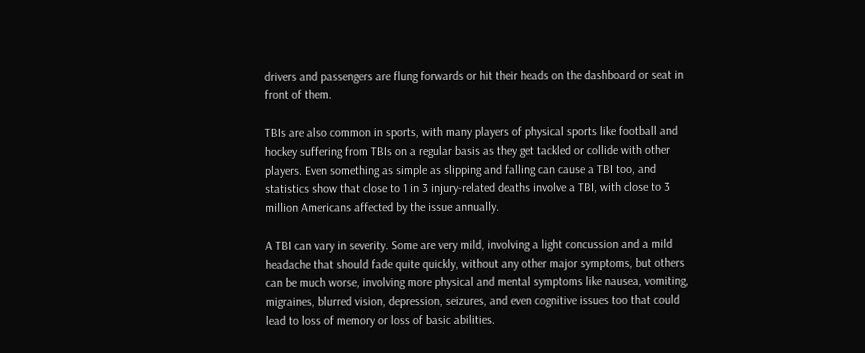drivers and passengers are flung forwards or hit their heads on the dashboard or seat in front of them.

TBIs are also common in sports, with many players of physical sports like football and hockey suffering from TBIs on a regular basis as they get tackled or collide with other players. Even something as simple as slipping and falling can cause a TBI too, and statistics show that close to 1 in 3 injury-related deaths involve a TBI, with close to 3 million Americans affected by the issue annually.

A TBI can vary in severity. Some are very mild, involving a light concussion and a mild headache that should fade quite quickly, without any other major symptoms, but others can be much worse, involving more physical and mental symptoms like nausea, vomiting, migraines, blurred vision, depression, seizures, and even cognitive issues too that could lead to loss of memory or loss of basic abilities.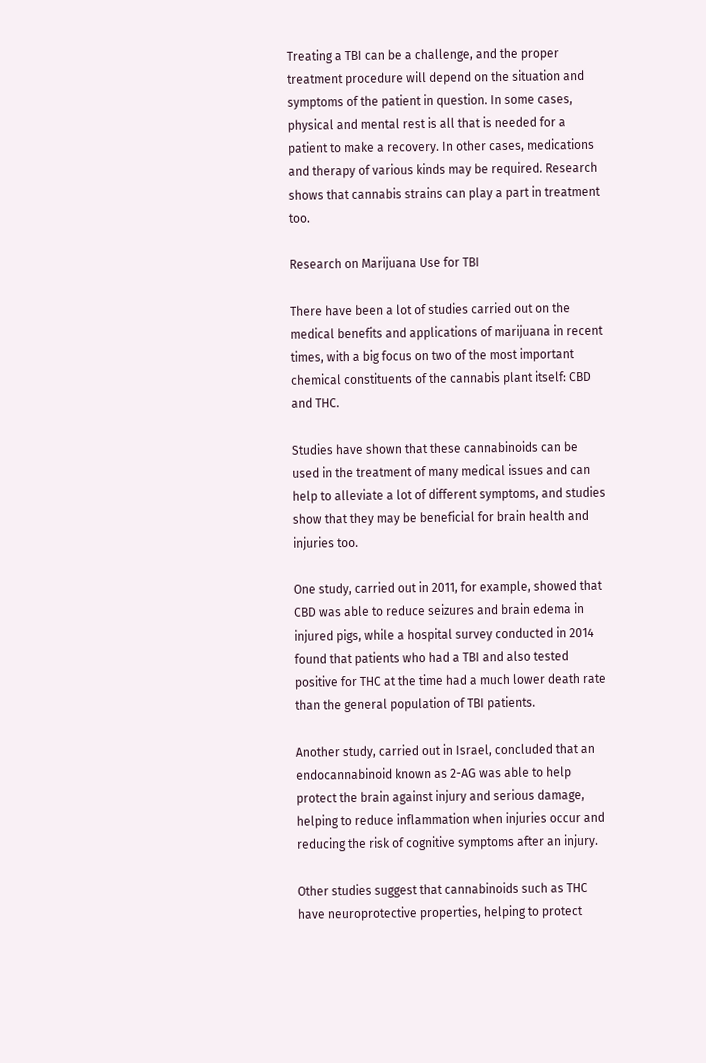Treating a TBI can be a challenge, and the proper treatment procedure will depend on the situation and symptoms of the patient in question. In some cases, physical and mental rest is all that is needed for a patient to make a recovery. In other cases, medications and therapy of various kinds may be required. Research shows that cannabis strains can play a part in treatment too.

Research on Marijuana Use for TBI

There have been a lot of studies carried out on the medical benefits and applications of marijuana in recent times, with a big focus on two of the most important chemical constituents of the cannabis plant itself: CBD and THC.

Studies have shown that these cannabinoids can be used in the treatment of many medical issues and can help to alleviate a lot of different symptoms, and studies show that they may be beneficial for brain health and injuries too.

One study, carried out in 2011, for example, showed that CBD was able to reduce seizures and brain edema in injured pigs, while a hospital survey conducted in 2014 found that patients who had a TBI and also tested positive for THC at the time had a much lower death rate than the general population of TBI patients.

Another study, carried out in Israel, concluded that an endocannabinoid known as 2-AG was able to help protect the brain against injury and serious damage, helping to reduce inflammation when injuries occur and reducing the risk of cognitive symptoms after an injury.

Other studies suggest that cannabinoids such as THC have neuroprotective properties, helping to protect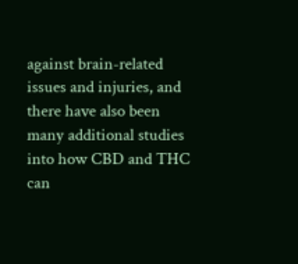against brain-related issues and injuries, and there have also been many additional studies into how CBD and THC can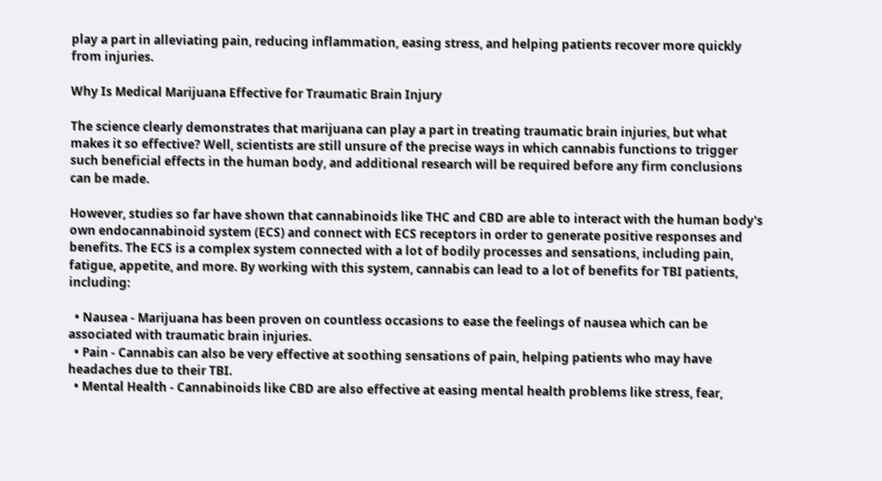play a part in alleviating pain, reducing inflammation, easing stress, and helping patients recover more quickly from injuries.

Why Is Medical Marijuana Effective for Traumatic Brain Injury

The science clearly demonstrates that marijuana can play a part in treating traumatic brain injuries, but what makes it so effective? Well, scientists are still unsure of the precise ways in which cannabis functions to trigger such beneficial effects in the human body, and additional research will be required before any firm conclusions can be made.

However, studies so far have shown that cannabinoids like THC and CBD are able to interact with the human body's own endocannabinoid system (ECS) and connect with ECS receptors in order to generate positive responses and benefits. The ECS is a complex system connected with a lot of bodily processes and sensations, including pain, fatigue, appetite, and more. By working with this system, cannabis can lead to a lot of benefits for TBI patients, including:

  • Nausea - Marijuana has been proven on countless occasions to ease the feelings of nausea which can be associated with traumatic brain injuries.
  • Pain - Cannabis can also be very effective at soothing sensations of pain, helping patients who may have headaches due to their TBI.
  • Mental Health - Cannabinoids like CBD are also effective at easing mental health problems like stress, fear,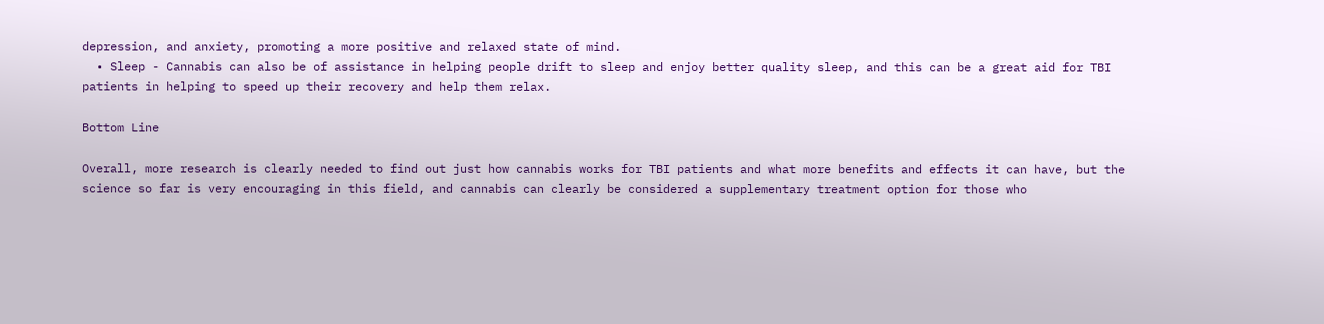depression, and anxiety, promoting a more positive and relaxed state of mind.
  • Sleep - Cannabis can also be of assistance in helping people drift to sleep and enjoy better quality sleep, and this can be a great aid for TBI patients in helping to speed up their recovery and help them relax.

Bottom Line

Overall, more research is clearly needed to find out just how cannabis works for TBI patients and what more benefits and effects it can have, but the science so far is very encouraging in this field, and cannabis can clearly be considered a supplementary treatment option for those who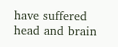have suffered head and brain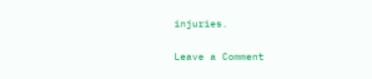injuries.


Leave a Comment